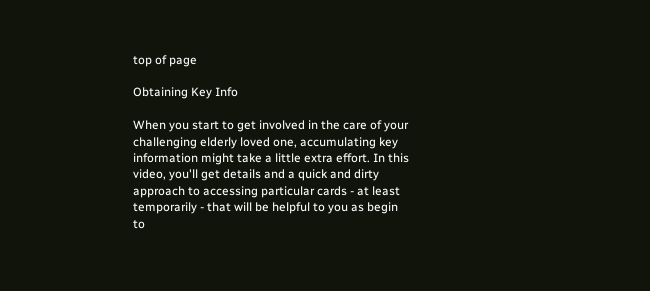top of page

Obtaining Key Info

When you start to get involved in the care of your challenging elderly loved one, accumulating key information might take a little extra effort. In this video, you'll get details and a quick and dirty approach to accessing particular cards - at least temporarily - that will be helpful to you as begin to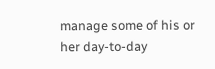manage some of his or her day-to-day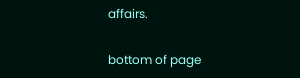affairs.

bottom of page